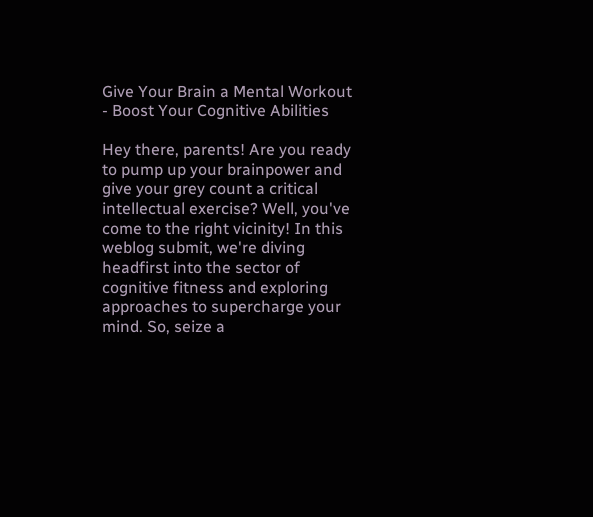Give Your Brain a Mental Workout - Boost Your Cognitive Abilities

Hey there, parents! Are you ready to pump up your brainpower and give your grey count a critical intellectual exercise? Well, you've come to the right vicinity! In this weblog submit, we're diving headfirst into the sector of cognitive fitness and exploring approaches to supercharge your mind. So, seize a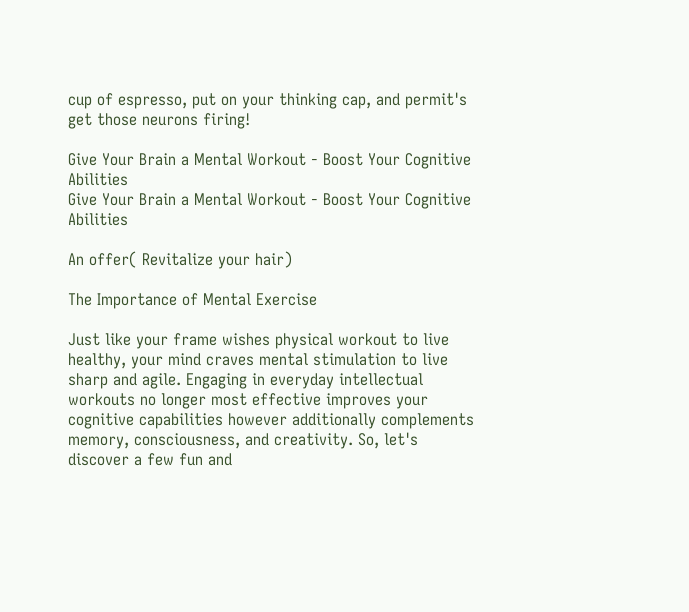cup of espresso, put on your thinking cap, and permit's get those neurons firing!

Give Your Brain a Mental Workout - Boost Your Cognitive Abilities
Give Your Brain a Mental Workout - Boost Your Cognitive Abilities

An offer( Revitalize your hair)

The Importance of Mental Exercise

Just like your frame wishes physical workout to live healthy, your mind craves mental stimulation to live sharp and agile. Engaging in everyday intellectual workouts no longer most effective improves your cognitive capabilities however additionally complements memory, consciousness, and creativity. So, let's discover a few fun and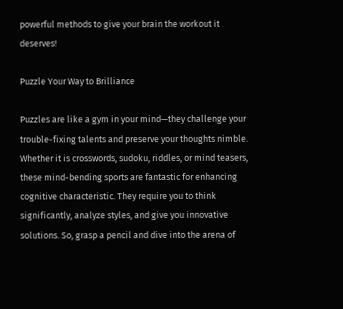powerful methods to give your brain the workout it deserves!

Puzzle Your Way to Brilliance

Puzzles are like a gym in your mind—they challenge your trouble-fixing talents and preserve your thoughts nimble. Whether it is crosswords, sudoku, riddles, or mind teasers, these mind-bending sports are fantastic for enhancing cognitive characteristic. They require you to think significantly, analyze styles, and give you innovative solutions. So, grasp a pencil and dive into the arena of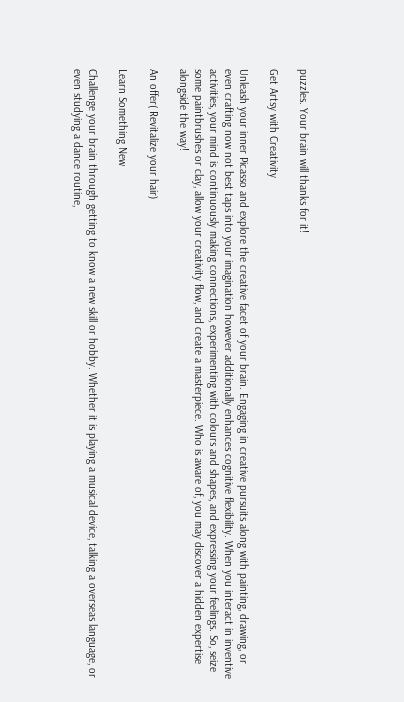puzzles. Your brain will thanks for it!

Get Artsy with Creativity

Unleash your inner Picasso and explore the creative facet of your brain. Engaging in creative pursuits along with painting, drawing, or even crafting now not best taps into your imagination however additionally enhances cognitive flexibility. When you interact in inventive activities, your mind is continuously making connections, experimenting with colours and shapes, and expressing your feelings. So, seize some paintbrushes or clay, allow your creativity flow, and create a masterpiece. Who is aware of, you may discover a hidden expertise alongside the way!

An offer( Revitalize your hair)

Learn Something New

Challenge your brain through getting to know a new skill or hobby. Whether it is playing a musical device, talking a overseas language, or even studying a dance routine,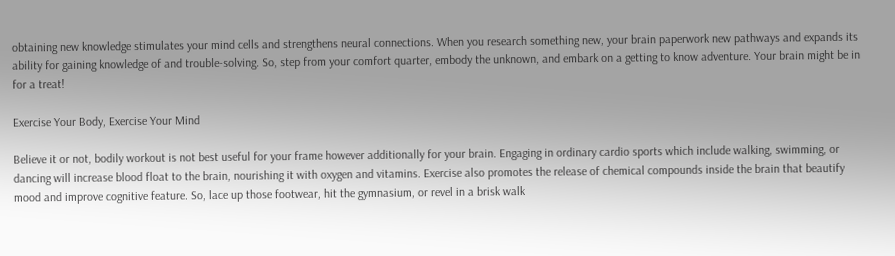obtaining new knowledge stimulates your mind cells and strengthens neural connections. When you research something new, your brain paperwork new pathways and expands its ability for gaining knowledge of and trouble-solving. So, step from your comfort quarter, embody the unknown, and embark on a getting to know adventure. Your brain might be in for a treat!

Exercise Your Body, Exercise Your Mind

Believe it or not, bodily workout is not best useful for your frame however additionally for your brain. Engaging in ordinary cardio sports which include walking, swimming, or dancing will increase blood float to the brain, nourishing it with oxygen and vitamins. Exercise also promotes the release of chemical compounds inside the brain that beautify mood and improve cognitive feature. So, lace up those footwear, hit the gymnasium, or revel in a brisk walk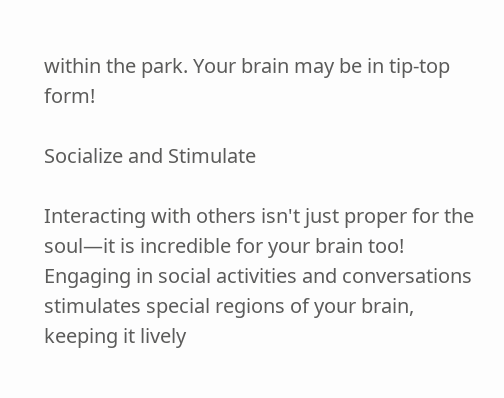within the park. Your brain may be in tip-top form!

Socialize and Stimulate

Interacting with others isn't just proper for the soul—it is incredible for your brain too! Engaging in social activities and conversations stimulates special regions of your brain, keeping it lively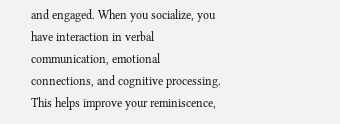and engaged. When you socialize, you have interaction in verbal communication, emotional connections, and cognitive processing. This helps improve your reminiscence,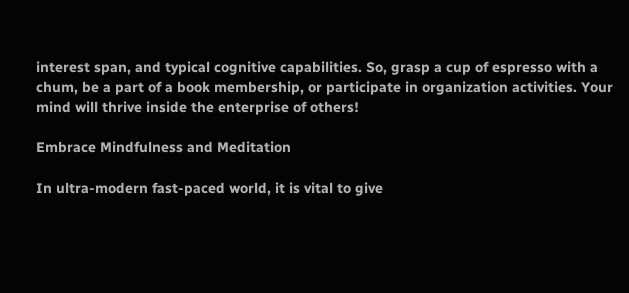interest span, and typical cognitive capabilities. So, grasp a cup of espresso with a chum, be a part of a book membership, or participate in organization activities. Your mind will thrive inside the enterprise of others!

Embrace Mindfulness and Meditation

In ultra-modern fast-paced world, it is vital to give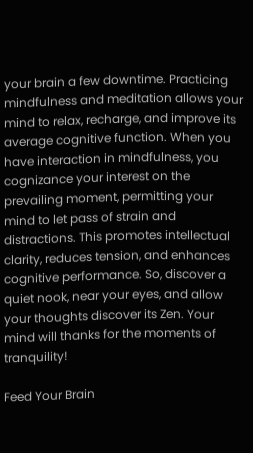your brain a few downtime. Practicing mindfulness and meditation allows your mind to relax, recharge, and improve its average cognitive function. When you have interaction in mindfulness, you cognizance your interest on the prevailing moment, permitting your mind to let pass of strain and distractions. This promotes intellectual clarity, reduces tension, and enhances cognitive performance. So, discover a quiet nook, near your eyes, and allow your thoughts discover its Zen. Your mind will thanks for the moments of tranquility!

Feed Your Brain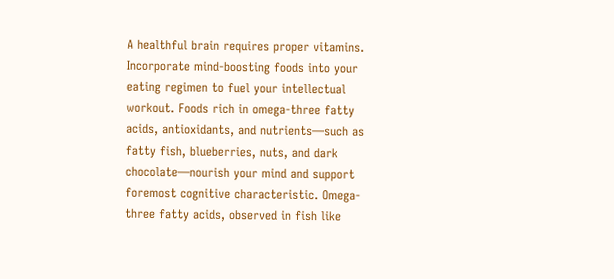A healthful brain requires proper vitamins. Incorporate mind-boosting foods into your eating regimen to fuel your intellectual workout. Foods rich in omega-three fatty acids, antioxidants, and nutrients—such as fatty fish, blueberries, nuts, and dark chocolate—nourish your mind and support foremost cognitive characteristic. Omega-three fatty acids, observed in fish like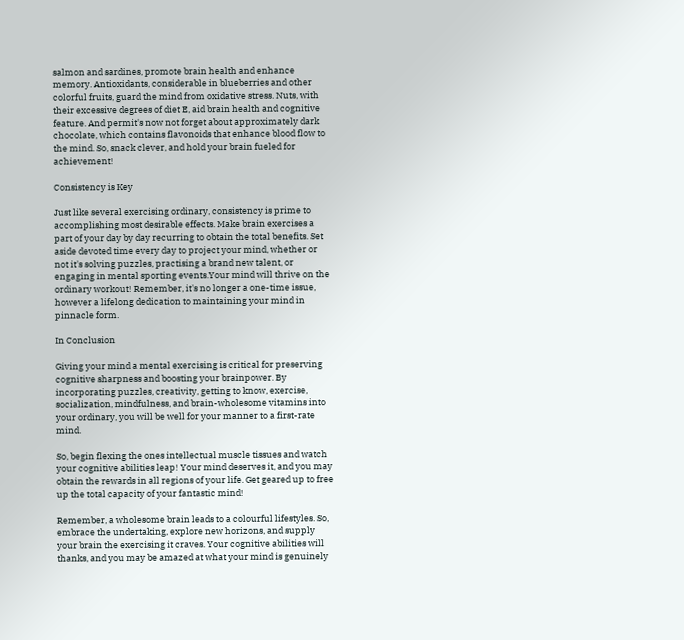salmon and sardines, promote brain health and enhance memory. Antioxidants, considerable in blueberries and other colorful fruits, guard the mind from oxidative stress. Nuts, with their excessive degrees of diet E, aid brain health and cognitive feature. And permit's now not forget about approximately dark chocolate, which contains flavonoids that enhance blood flow to the mind. So, snack clever, and hold your brain fueled for achievement!

Consistency is Key

Just like several exercising ordinary, consistency is prime to accomplishing most desirable effects. Make brain exercises a part of your day by day recurring to obtain the total benefits. Set aside devoted time every day to project your mind, whether or not it's solving puzzles, practising a brand new talent, or engaging in mental sporting events.Your mind will thrive on the ordinary workout! Remember, it's no longer a one-time issue, however a lifelong dedication to maintaining your mind in pinnacle form.

In Conclusion

Giving your mind a mental exercising is critical for preserving cognitive sharpness and boosting your brainpower. By incorporating puzzles, creativity, getting to know, exercise, socialization, mindfulness, and brain-wholesome vitamins into your ordinary, you will be well for your manner to a first-rate mind.

So, begin flexing the ones intellectual muscle tissues and watch your cognitive abilities leap! Your mind deserves it, and you may obtain the rewards in all regions of your life. Get geared up to free up the total capacity of your fantastic mind!

Remember, a wholesome brain leads to a colourful lifestyles. So, embrace the undertaking, explore new horizons, and supply your brain the exercising it craves. Your cognitive abilities will thanks, and you may be amazed at what your mind is genuinely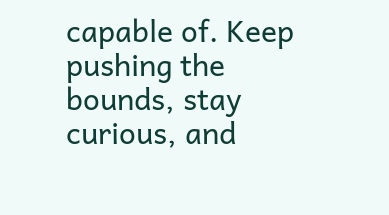capable of. Keep pushing the bounds, stay curious, and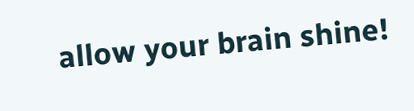allow your brain shine!